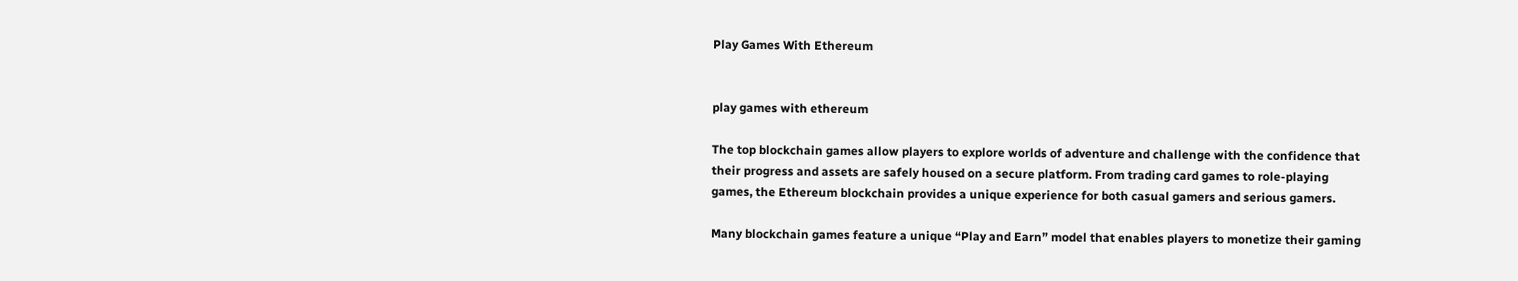Play Games With Ethereum


play games with ethereum

The top blockchain games allow players to explore worlds of adventure and challenge with the confidence that their progress and assets are safely housed on a secure platform. From trading card games to role-playing games, the Ethereum blockchain provides a unique experience for both casual gamers and serious gamers.

Many blockchain games feature a unique “Play and Earn” model that enables players to monetize their gaming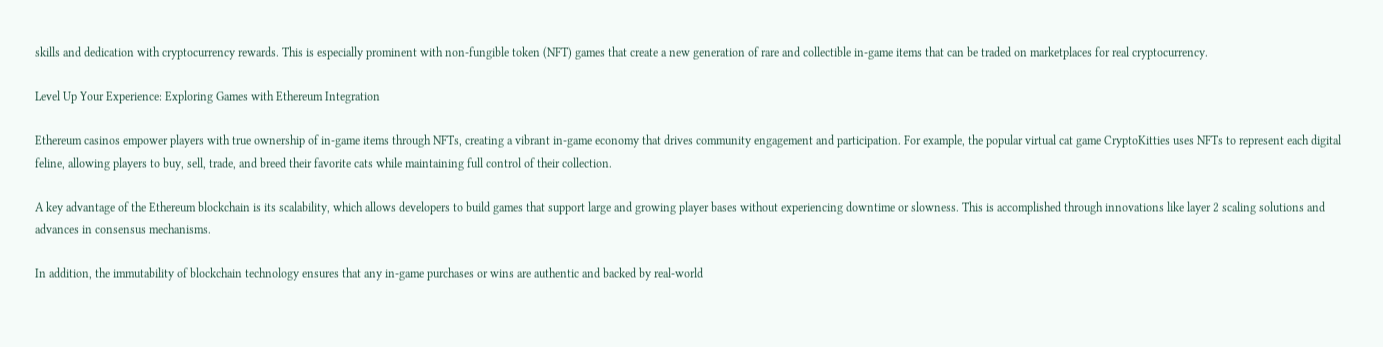skills and dedication with cryptocurrency rewards. This is especially prominent with non-fungible token (NFT) games that create a new generation of rare and collectible in-game items that can be traded on marketplaces for real cryptocurrency.

Level Up Your Experience: Exploring Games with Ethereum Integration

Ethereum casinos empower players with true ownership of in-game items through NFTs, creating a vibrant in-game economy that drives community engagement and participation. For example, the popular virtual cat game CryptoKitties uses NFTs to represent each digital feline, allowing players to buy, sell, trade, and breed their favorite cats while maintaining full control of their collection.

A key advantage of the Ethereum blockchain is its scalability, which allows developers to build games that support large and growing player bases without experiencing downtime or slowness. This is accomplished through innovations like layer 2 scaling solutions and advances in consensus mechanisms.

In addition, the immutability of blockchain technology ensures that any in-game purchases or wins are authentic and backed by real-world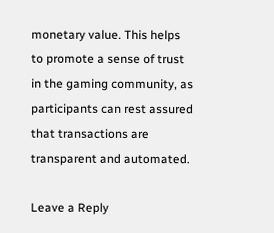monetary value. This helps to promote a sense of trust in the gaming community, as participants can rest assured that transactions are transparent and automated.

Leave a Reply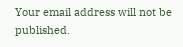Your email address will not be published.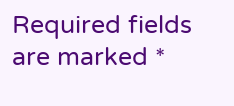Required fields are marked *